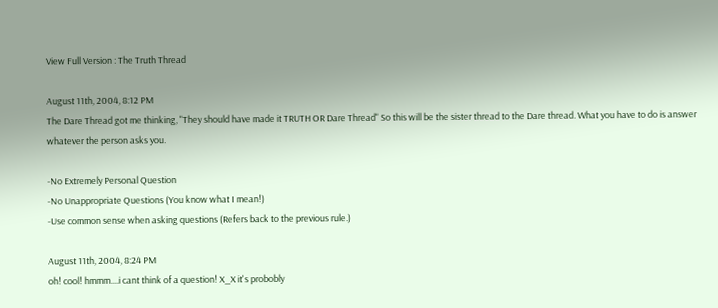View Full Version : The Truth Thread

August 11th, 2004, 8:12 PM
The Dare Thread got me thinking, "They should have made it TRUTH OR Dare Thread" So this will be the sister thread to the Dare thread. What you have to do is answer whatever the person asks you.

-No Extremely Personal Question
-No Unappropriate Questions (You know what I mean!)
-Use common sense when asking questions (Refers back to the previous rule.)

August 11th, 2004, 8:24 PM
oh! cool! hmmm....i cant think of a question! X_X it's probobly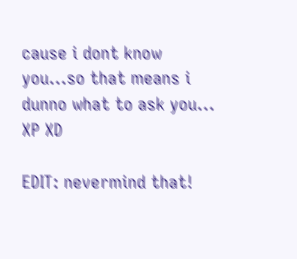cause i dont know you...so that means i dunno what to ask you... XP XD

EDIT: nevermind that!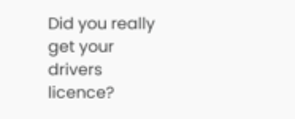Did you really get your drivers licence?